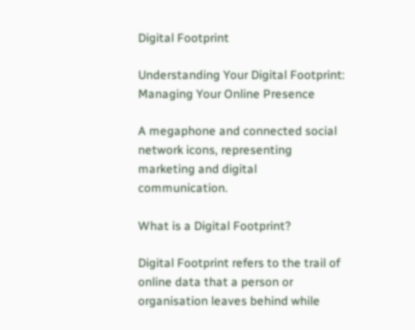Digital Footprint

Understanding Your Digital Footprint: Managing Your Online Presence

A megaphone and connected social network icons, representing marketing and digital communication.

What is a Digital Footprint?

Digital Footprint refers to the trail of online data that a person or organisation leaves behind while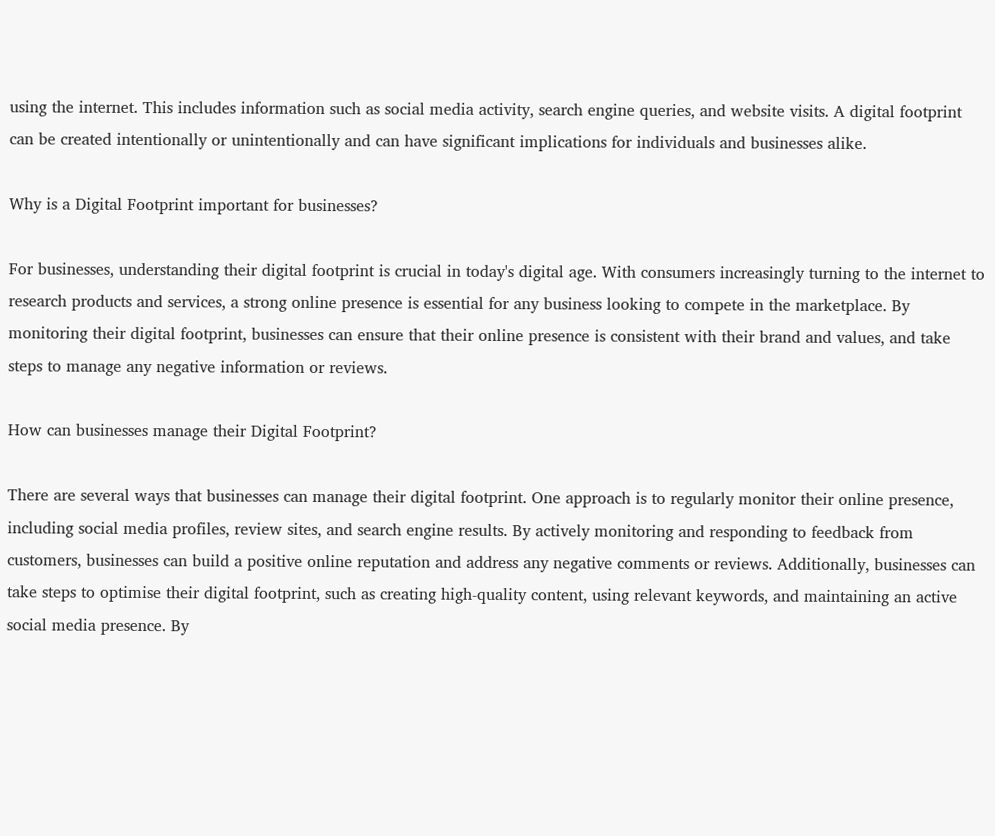using the internet. This includes information such as social media activity, search engine queries, and website visits. A digital footprint can be created intentionally or unintentionally and can have significant implications for individuals and businesses alike.

Why is a Digital Footprint important for businesses?

For businesses, understanding their digital footprint is crucial in today's digital age. With consumers increasingly turning to the internet to research products and services, a strong online presence is essential for any business looking to compete in the marketplace. By monitoring their digital footprint, businesses can ensure that their online presence is consistent with their brand and values, and take steps to manage any negative information or reviews.

How can businesses manage their Digital Footprint?

There are several ways that businesses can manage their digital footprint. One approach is to regularly monitor their online presence, including social media profiles, review sites, and search engine results. By actively monitoring and responding to feedback from customers, businesses can build a positive online reputation and address any negative comments or reviews. Additionally, businesses can take steps to optimise their digital footprint, such as creating high-quality content, using relevant keywords, and maintaining an active social media presence. By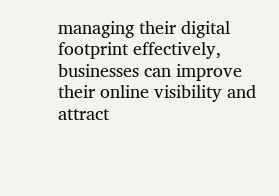managing their digital footprint effectively, businesses can improve their online visibility and attract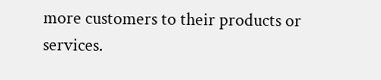more customers to their products or services.